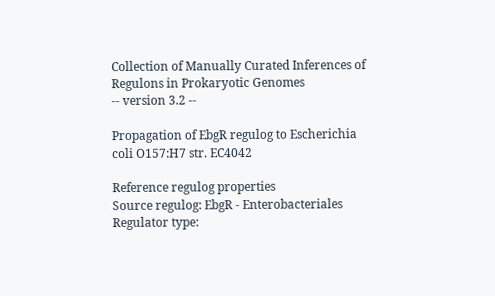Collection of Manually Curated Inferences of Regulons in Prokaryotic Genomes
-- version 3.2 --

Propagation of EbgR regulog to Escherichia coli O157:H7 str. EC4042

Reference regulog properties
Source regulog: EbgR - Enterobacteriales
Regulator type: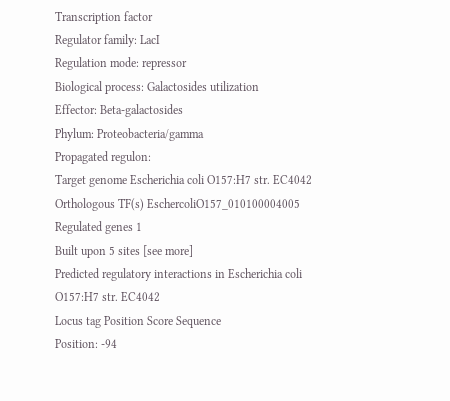Transcription factor
Regulator family: LacI
Regulation mode: repressor
Biological process: Galactosides utilization
Effector: Beta-galactosides
Phylum: Proteobacteria/gamma
Propagated regulon:
Target genome Escherichia coli O157:H7 str. EC4042
Orthologous TF(s) EschercoliO157_010100004005
Regulated genes 1
Built upon 5 sites [see more]
Predicted regulatory interactions in Escherichia coli O157:H7 str. EC4042
Locus tag Position Score Sequence
Position: -94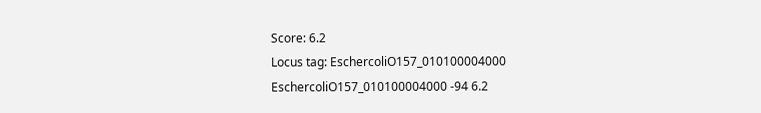Score: 6.2
Locus tag: EschercoliO157_010100004000
EschercoliO157_010100004000 -94 6.2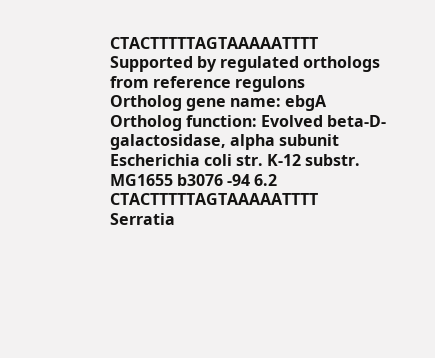CTACTTTTTAGTAAAAATTTT
Supported by regulated orthologs from reference regulons
Ortholog gene name: ebgA
Ortholog function: Evolved beta-D-galactosidase, alpha subunit
Escherichia coli str. K-12 substr. MG1655 b3076 -94 6.2 CTACTTTTTAGTAAAAATTTT
Serratia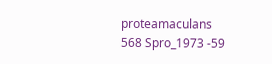proteamaculans 568 Spro_1973 -59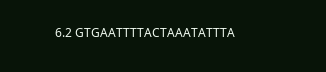6.2 GTGAATTTTACTAAATATTTA